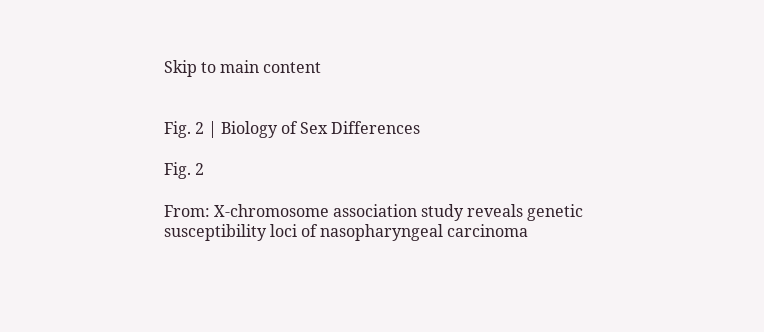Skip to main content


Fig. 2 | Biology of Sex Differences

Fig. 2

From: X-chromosome association study reveals genetic susceptibility loci of nasopharyngeal carcinoma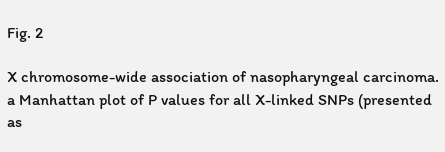Fig. 2

X chromosome-wide association of nasopharyngeal carcinoma. a Manhattan plot of P values for all X-linked SNPs (presented as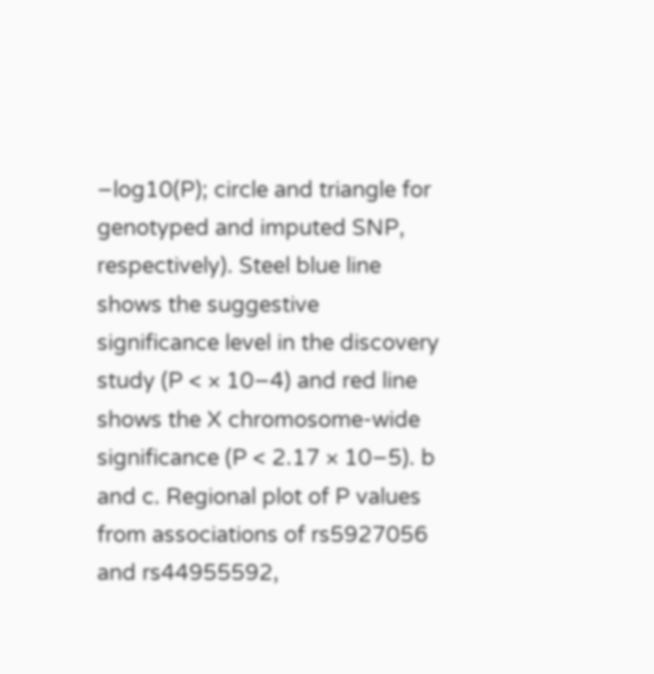−log10(P); circle and triangle for genotyped and imputed SNP, respectively). Steel blue line shows the suggestive significance level in the discovery study (P < × 10−4) and red line shows the X chromosome-wide significance (P < 2.17 × 10−5). b and c. Regional plot of P values from associations of rs5927056 and rs44955592,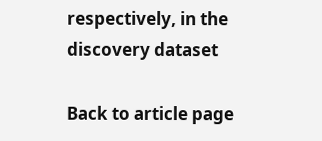respectively, in the discovery dataset

Back to article page